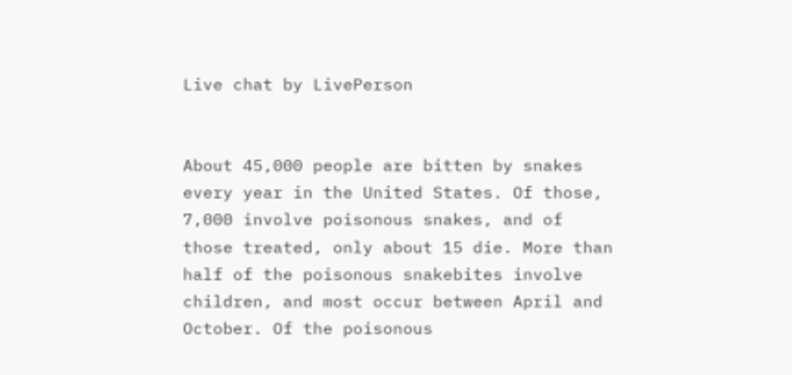Live chat by LivePerson


About 45,000 people are bitten by snakes every year in the United States. Of those, 7,000 involve poisonous snakes, and of those treated, only about 15 die. More than half of the poisonous snakebites involve children, and most occur between April and October. Of the poisonous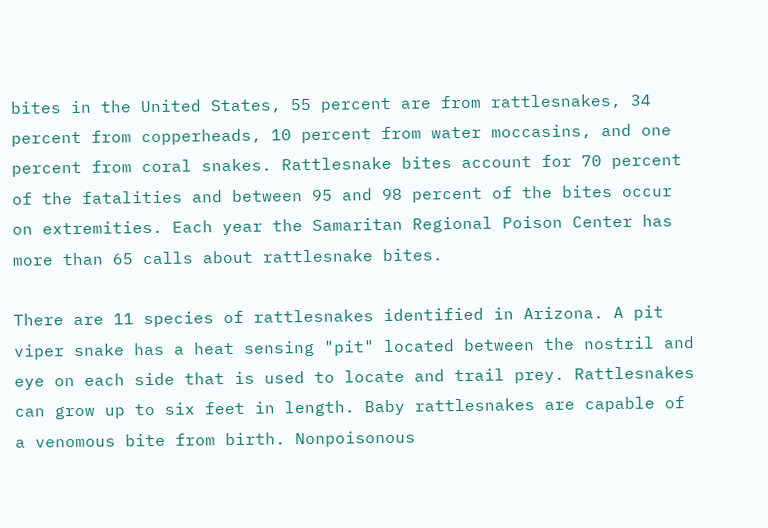bites in the United States, 55 percent are from rattlesnakes, 34 percent from copperheads, 10 percent from water moccasins, and one percent from coral snakes. Rattlesnake bites account for 70 percent of the fatalities and between 95 and 98 percent of the bites occur on extremities. Each year the Samaritan Regional Poison Center has more than 65 calls about rattlesnake bites.

There are 11 species of rattlesnakes identified in Arizona. A pit viper snake has a heat sensing "pit" located between the nostril and eye on each side that is used to locate and trail prey. Rattlesnakes can grow up to six feet in length. Baby rattlesnakes are capable of a venomous bite from birth. Nonpoisonous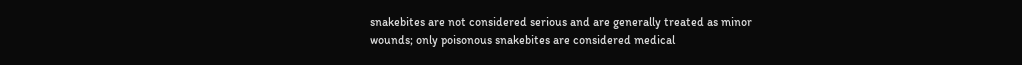snakebites are not considered serious and are generally treated as minor wounds; only poisonous snakebites are considered medical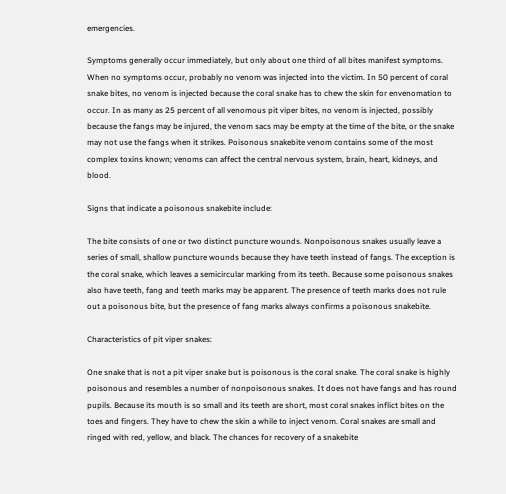emergencies.

Symptoms generally occur immediately, but only about one third of all bites manifest symptoms. When no symptoms occur, probably no venom was injected into the victim. In 50 percent of coral snake bites, no venom is injected because the coral snake has to chew the skin for envenomation to occur. In as many as 25 percent of all venomous pit viper bites, no venom is injected, possibly because the fangs may be injured, the venom sacs may be empty at the time of the bite, or the snake may not use the fangs when it strikes. Poisonous snakebite venom contains some of the most complex toxins known; venoms can affect the central nervous system, brain, heart, kidneys, and blood.

Signs that indicate a poisonous snakebite include:

The bite consists of one or two distinct puncture wounds. Nonpoisonous snakes usually leave a series of small, shallow puncture wounds because they have teeth instead of fangs. The exception is the coral snake, which leaves a semicircular marking from its teeth. Because some poisonous snakes also have teeth, fang and teeth marks may be apparent. The presence of teeth marks does not rule out a poisonous bite, but the presence of fang marks always confirms a poisonous snakebite.

Characteristics of pit viper snakes:

One snake that is not a pit viper snake but is poisonous is the coral snake. The coral snake is highly poisonous and resembles a number of nonpoisonous snakes. It does not have fangs and has round pupils. Because its mouth is so small and its teeth are short, most coral snakes inflict bites on the toes and fingers. They have to chew the skin a while to inject venom. Coral snakes are small and ringed with red, yellow, and black. The chances for recovery of a snakebite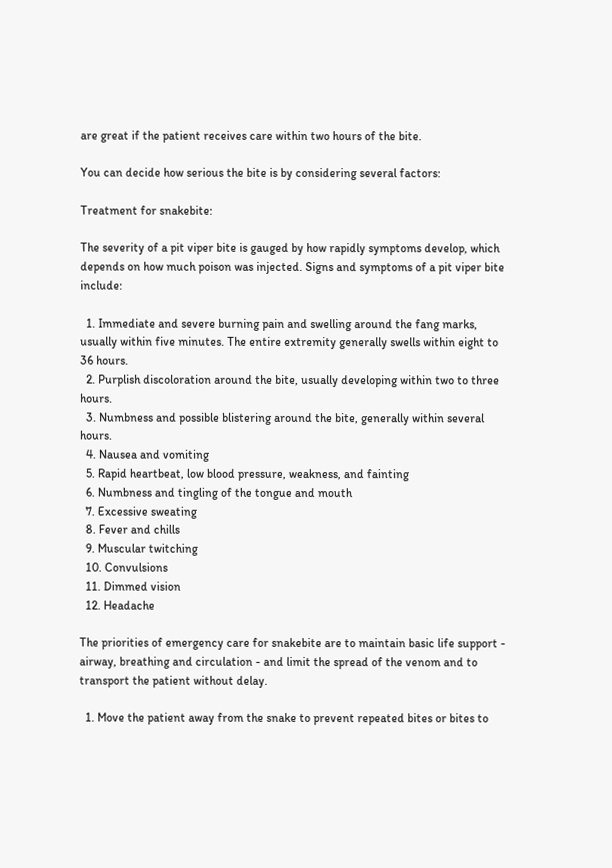are great if the patient receives care within two hours of the bite.

You can decide how serious the bite is by considering several factors:

Treatment for snakebite:

The severity of a pit viper bite is gauged by how rapidly symptoms develop, which depends on how much poison was injected. Signs and symptoms of a pit viper bite include:

  1. Immediate and severe burning pain and swelling around the fang marks, usually within five minutes. The entire extremity generally swells within eight to 36 hours.
  2. Purplish discoloration around the bite, usually developing within two to three hours.
  3. Numbness and possible blistering around the bite, generally within several hours.
  4. Nausea and vomiting
  5. Rapid heartbeat, low blood pressure, weakness, and fainting
  6. Numbness and tingling of the tongue and mouth
  7. Excessive sweating
  8. Fever and chills
  9. Muscular twitching
  10. Convulsions
  11. Dimmed vision
  12. Headache

The priorities of emergency care for snakebite are to maintain basic life support - airway, breathing and circulation - and limit the spread of the venom and to transport the patient without delay.

  1. Move the patient away from the snake to prevent repeated bites or bites to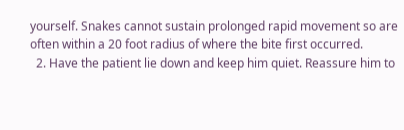yourself. Snakes cannot sustain prolonged rapid movement so are often within a 20 foot radius of where the bite first occurred.
  2. Have the patient lie down and keep him quiet. Reassure him to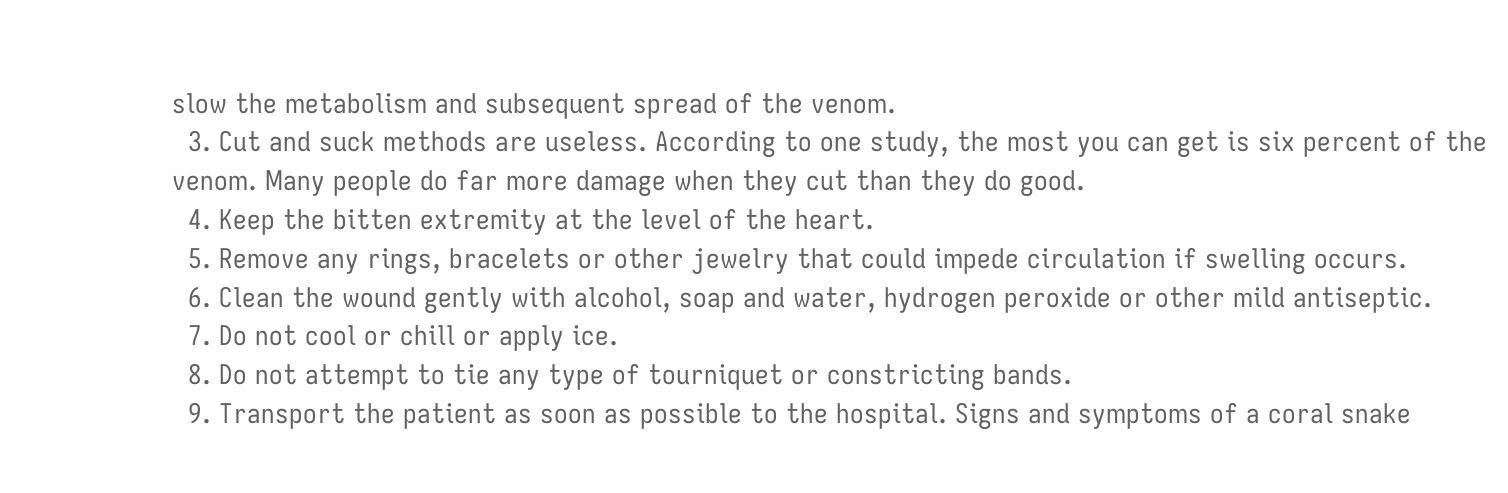slow the metabolism and subsequent spread of the venom.
  3. Cut and suck methods are useless. According to one study, the most you can get is six percent of the venom. Many people do far more damage when they cut than they do good.
  4. Keep the bitten extremity at the level of the heart.
  5. Remove any rings, bracelets or other jewelry that could impede circulation if swelling occurs.
  6. Clean the wound gently with alcohol, soap and water, hydrogen peroxide or other mild antiseptic.
  7. Do not cool or chill or apply ice.
  8. Do not attempt to tie any type of tourniquet or constricting bands.
  9. Transport the patient as soon as possible to the hospital. Signs and symptoms of a coral snake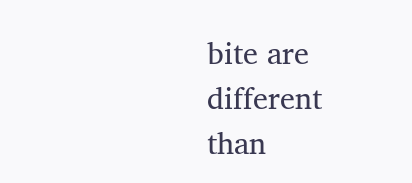bite are different than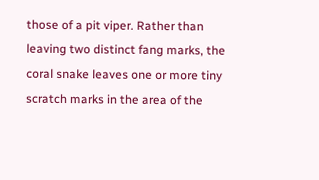those of a pit viper. Rather than leaving two distinct fang marks, the coral snake leaves one or more tiny scratch marks in the area of the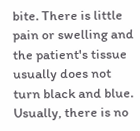bite. There is little pain or swelling and the patient's tissue usually does not turn black and blue. Usually, there is no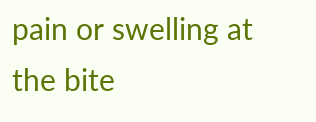pain or swelling at the bite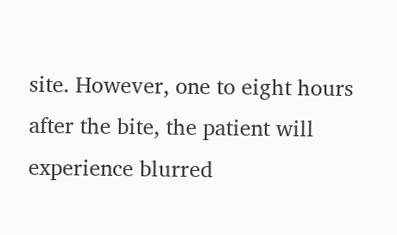site. However, one to eight hours after the bite, the patient will experience blurred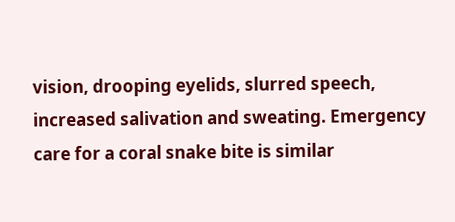vision, drooping eyelids, slurred speech, increased salivation and sweating. Emergency care for a coral snake bite is similar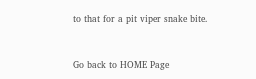to that for a pit viper snake bite.


Go back to HOME Page